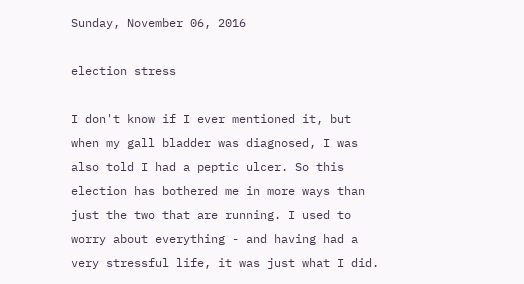Sunday, November 06, 2016

election stress

I don't know if I ever mentioned it, but when my gall bladder was diagnosed, I was also told I had a peptic ulcer. So this election has bothered me in more ways than just the two that are running. I used to worry about everything - and having had a very stressful life, it was just what I did.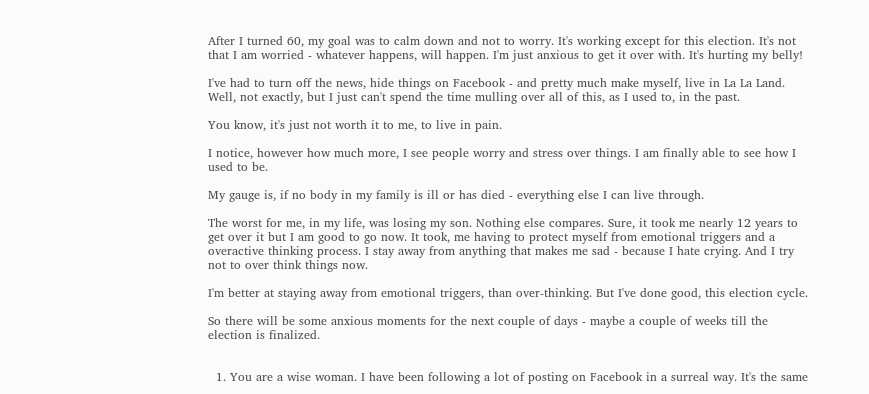After I turned 60, my goal was to calm down and not to worry. It's working except for this election. It's not that I am worried - whatever happens, will happen. I'm just anxious to get it over with. It's hurting my belly!

I've had to turn off the news, hide things on Facebook - and pretty much make myself, live in La La Land. Well, not exactly, but I just can't spend the time mulling over all of this, as I used to, in the past.

You know, it's just not worth it to me, to live in pain.

I notice, however how much more, I see people worry and stress over things. I am finally able to see how I used to be.

My gauge is, if no body in my family is ill or has died - everything else I can live through.

The worst for me, in my life, was losing my son. Nothing else compares. Sure, it took me nearly 12 years to get over it but I am good to go now. It took, me having to protect myself from emotional triggers and a overactive thinking process. I stay away from anything that makes me sad - because I hate crying. And I try not to over think things now.

I'm better at staying away from emotional triggers, than over-thinking. But I've done good, this election cycle.

So there will be some anxious moments for the next couple of days - maybe a couple of weeks till the election is finalized.


  1. You are a wise woman. I have been following a lot of posting on Facebook in a surreal way. It's the same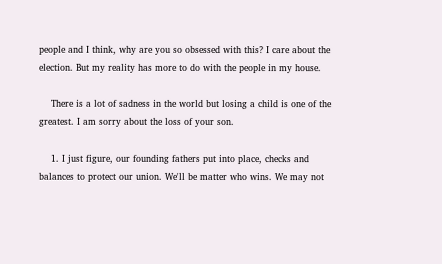people and I think, why are you so obsessed with this? I care about the election. But my reality has more to do with the people in my house.

    There is a lot of sadness in the world but losing a child is one of the greatest. I am sorry about the loss of your son.

    1. I just figure, our founding fathers put into place, checks and balances to protect our union. We'll be matter who wins. We may not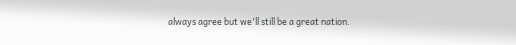always agree but we'll still be a great nation.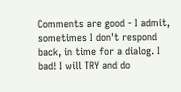Comments are good - I admit, sometimes I don't respond back, in time for a dialog. I bad! I will TRY and do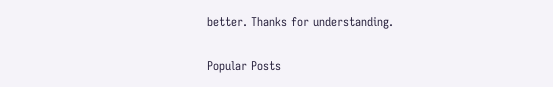better. Thanks for understanding.

Popular Posts